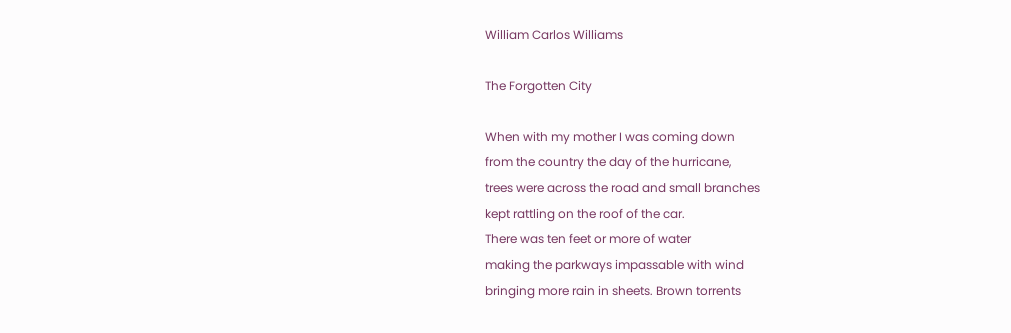William Carlos Williams

The Forgotten City

When with my mother I was coming down
from the country the day of the hurricane,
trees were across the road and small branches
kept rattling on the roof of the car.
There was ten feet or more of water
making the parkways impassable with wind
bringing more rain in sheets. Brown torrents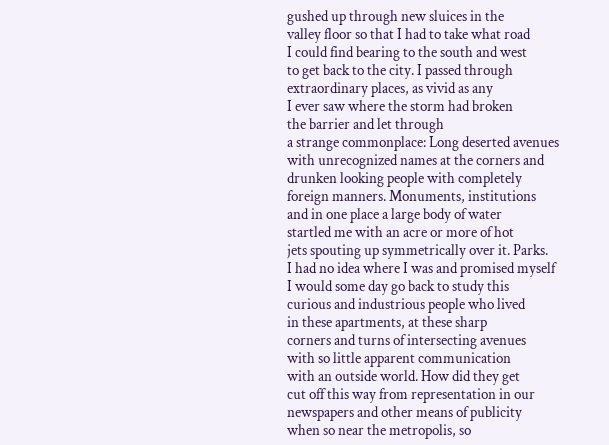gushed up through new sluices in the
valley floor so that I had to take what road
I could find bearing to the south and west
to get back to the city. I passed through
extraordinary places, as vivid as any
I ever saw where the storm had broken
the barrier and let through
a strange commonplace: Long deserted avenues
with unrecognized names at the corners and
drunken looking people with completely
foreign manners. Monuments, institutions
and in one place a large body of water
startled me with an acre or more of hot
jets spouting up symmetrically over it. Parks.
I had no idea where I was and promised myself
I would some day go back to study this
curious and industrious people who lived
in these apartments, at these sharp
corners and turns of intersecting avenues
with so little apparent communication
with an outside world. How did they get
cut off this way from representation in our
newspapers and other means of publicity
when so near the metropolis, so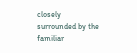closely
surrounded by the familiar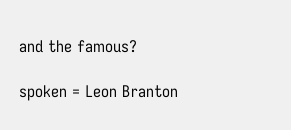and the famous?

spoken = Leon Branton